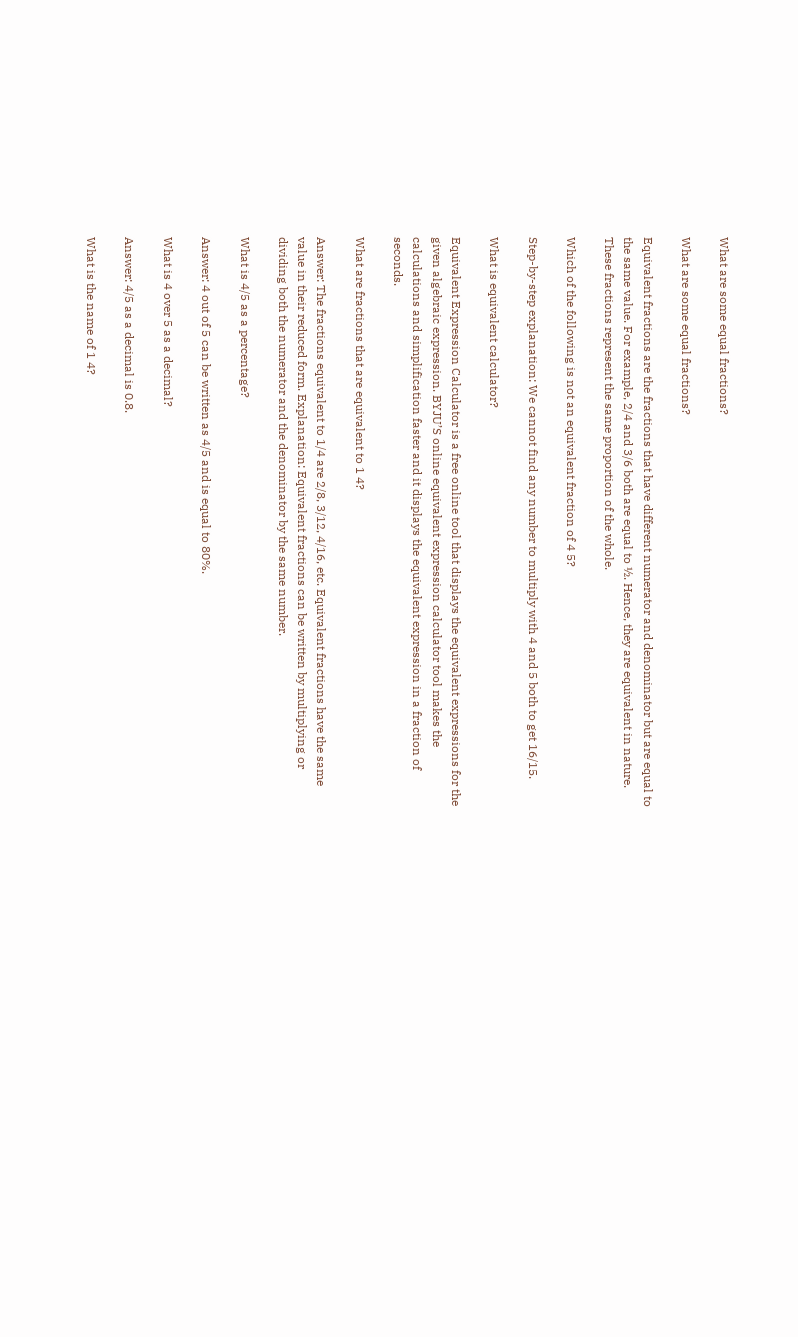What are some equal fractions?

What are some equal fractions?

Equivalent fractions are the fractions that have different numerator and denominator but are equal to the same value. For example, 2/4 and 3/6 both are equal to ½. Hence, they are equivalent in nature. These fractions represent the same proportion of the whole.

Which of the following is not an equivalent fraction of 4 5?

Step-by-step explanation: We cannot find any number to multiply with 4 and 5 both to get 16/15.

What is equivalent calculator?

Equivalent Expression Calculator is a free online tool that displays the equivalent expressions for the given algebraic expression. BYJU’S online equivalent expression calculator tool makes the calculations and simplification faster and it displays the equivalent expression in a fraction of seconds.

What are fractions that are equivalent to 1 4?

Answer: The fractions equivalent to 1/4 are 2/8, 3/12, 4/16, etc. Equivalent fractions have the same value in their reduced form. Explanation: Equivalent fractions can be written by multiplying or dividing both the numerator and the denominator by the same number.

What is 4/5 as a percentage?

Answer: 4 out of 5 can be written as 4/5 and is equal to 80%.

What is 4 over 5 as a decimal?

Answer: 4/5 as a decimal is 0.8.

What is the name of 1 4?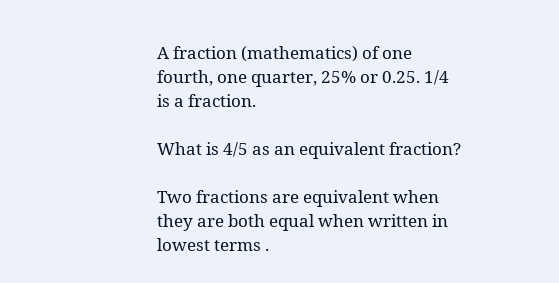A fraction (mathematics) of one fourth, one quarter, 25% or 0.25. 1/4 is a fraction.

What is 4/5 as an equivalent fraction?

Two fractions are equivalent when they are both equal when written in lowest terms .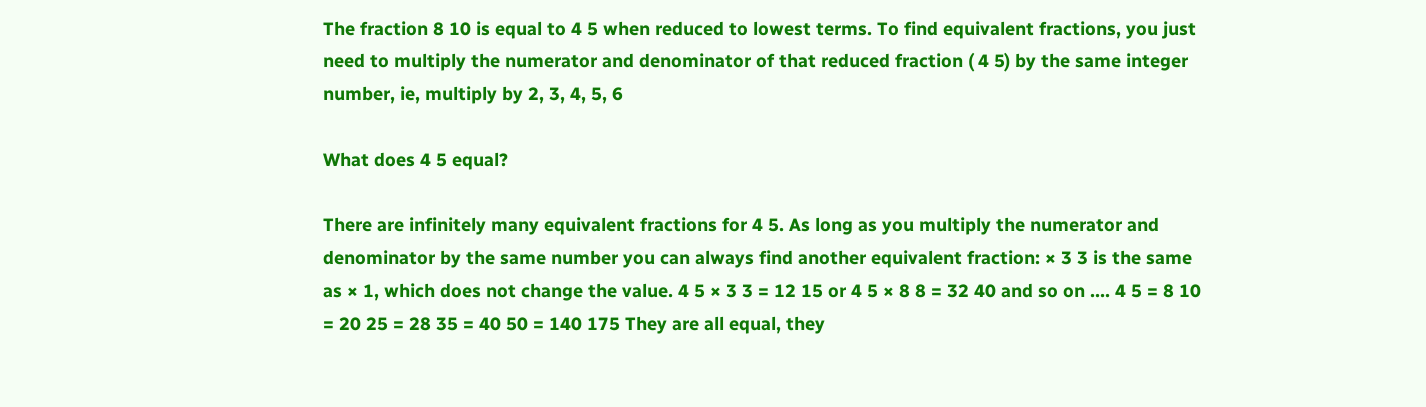The fraction 8 10 is equal to 4 5 when reduced to lowest terms. To find equivalent fractions, you just need to multiply the numerator and denominator of that reduced fraction ( 4 5) by the same integer number, ie, multiply by 2, 3, 4, 5, 6

What does 4 5 equal?

There are infinitely many equivalent fractions for 4 5. As long as you multiply the numerator and denominator by the same number you can always find another equivalent fraction: × 3 3 is the same as × 1, which does not change the value. 4 5 × 3 3 = 12 15 or 4 5 × 8 8 = 32 40 and so on …. 4 5 = 8 10 = 20 25 = 28 35 = 40 50 = 140 175 They are all equal, they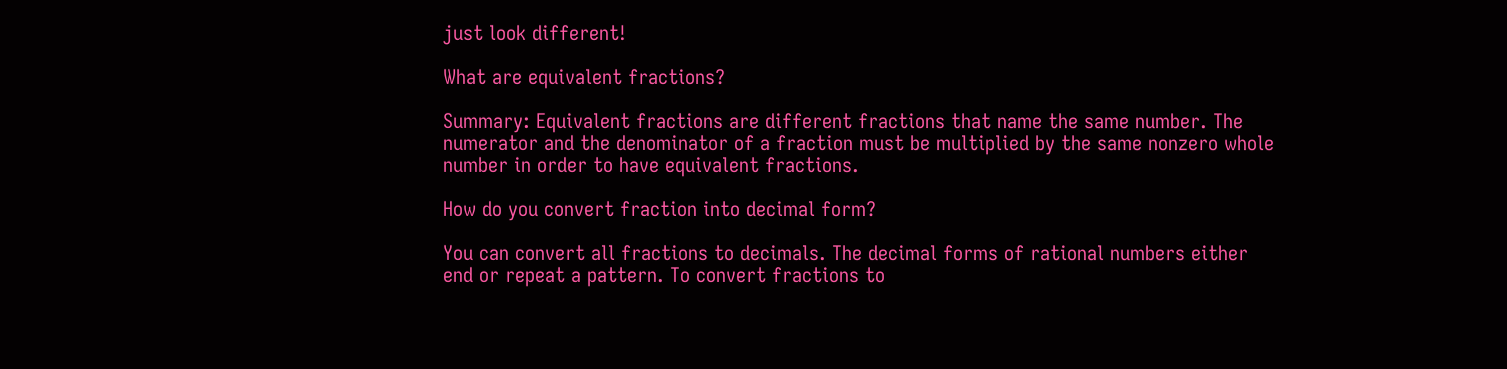just look different!

What are equivalent fractions?

Summary: Equivalent fractions are different fractions that name the same number. The numerator and the denominator of a fraction must be multiplied by the same nonzero whole number in order to have equivalent fractions.

How do you convert fraction into decimal form?

You can convert all fractions to decimals. The decimal forms of rational numbers either end or repeat a pattern. To convert fractions to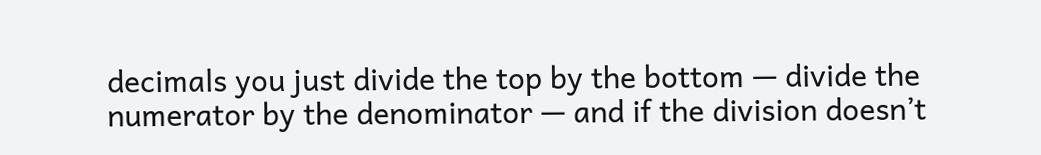decimals you just divide the top by the bottom — divide the numerator by the denominator — and if the division doesn’t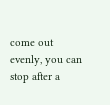come out evenly, you can stop after a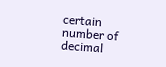certain number of decimal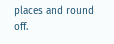places and round off.